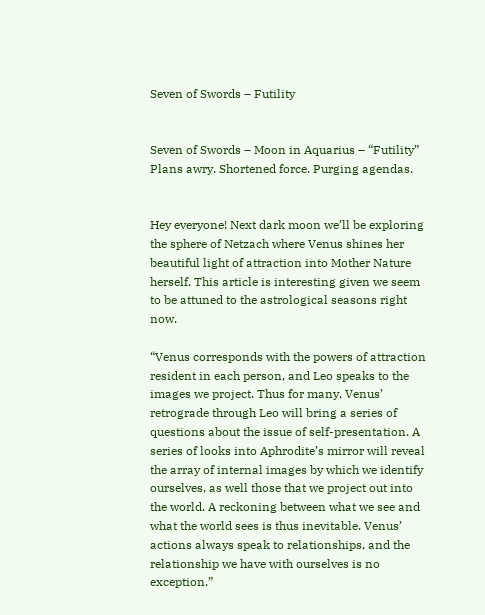Seven of Swords – Futility


Seven of Swords – Moon in Aquarius – “Futility”
Plans awry. Shortened force. Purging agendas.


Hey everyone! Next dark moon we’ll be exploring the sphere of Netzach where Venus shines her beautiful light of attraction into Mother Nature herself. This article is interesting given we seem to be attuned to the astrological seasons right now.

“Venus corresponds with the powers of attraction resident in each person, and Leo speaks to the images we project. Thus for many, Venus’ retrograde through Leo will bring a series of questions about the issue of self-presentation. A series of looks into Aphrodite’s mirror will reveal the array of internal images by which we identify ourselves, as well those that we project out into the world. A reckoning between what we see and what the world sees is thus inevitable. Venus’ actions always speak to relationships, and the relationship we have with ourselves is no exception.”